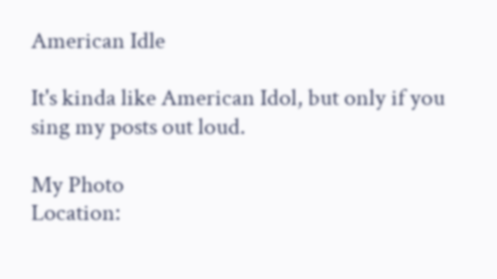American Idle

It's kinda like American Idol, but only if you sing my posts out loud.

My Photo
Location: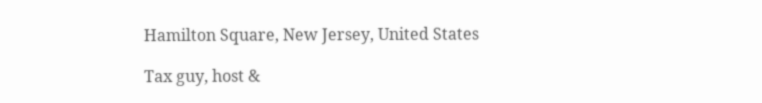Hamilton Square, New Jersey, United States

Tax guy, host &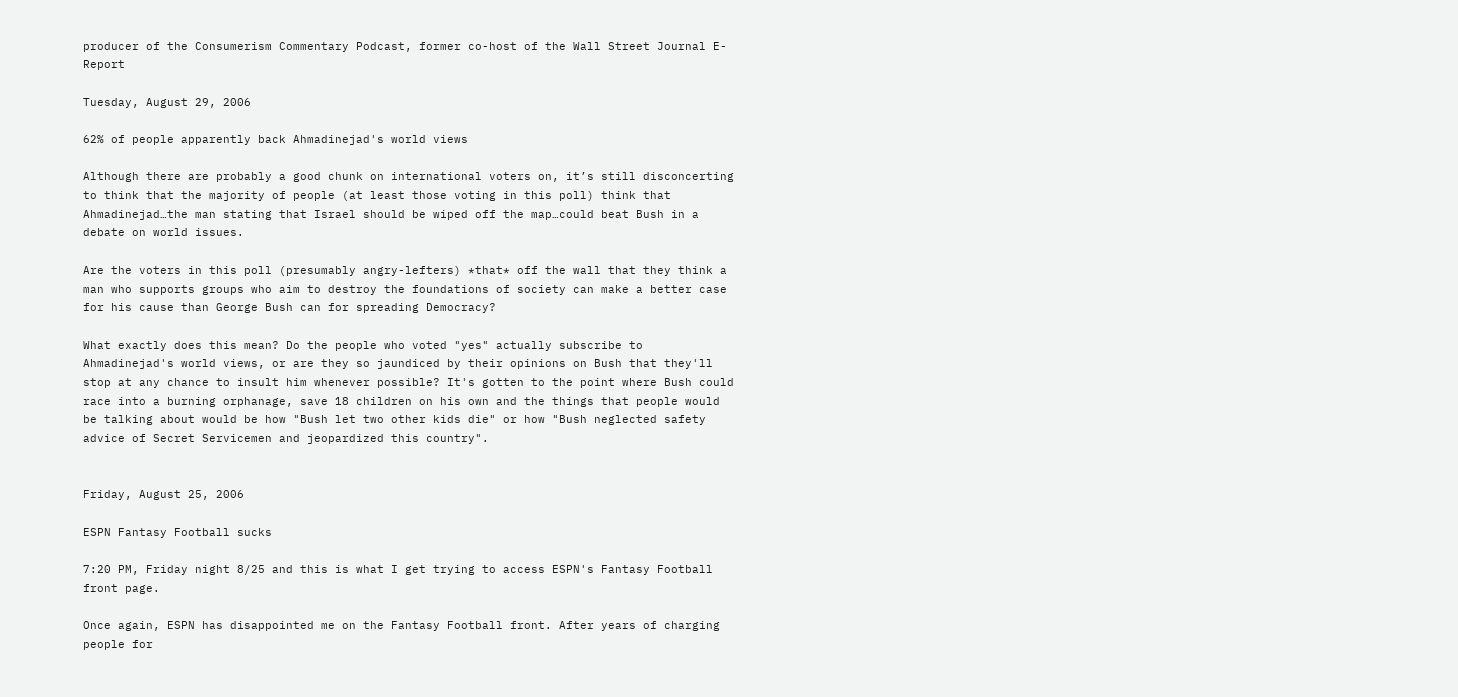producer of the Consumerism Commentary Podcast, former co-host of the Wall Street Journal E-Report

Tuesday, August 29, 2006

62% of people apparently back Ahmadinejad's world views

Although there are probably a good chunk on international voters on, it’s still disconcerting to think that the majority of people (at least those voting in this poll) think that Ahmadinejad…the man stating that Israel should be wiped off the map…could beat Bush in a debate on world issues.

Are the voters in this poll (presumably angry-lefters) *that* off the wall that they think a man who supports groups who aim to destroy the foundations of society can make a better case for his cause than George Bush can for spreading Democracy?

What exactly does this mean? Do the people who voted "yes" actually subscribe to Ahmadinejad's world views, or are they so jaundiced by their opinions on Bush that they'll stop at any chance to insult him whenever possible? It's gotten to the point where Bush could race into a burning orphanage, save 18 children on his own and the things that people would be talking about would be how "Bush let two other kids die" or how "Bush neglected safety advice of Secret Servicemen and jeopardized this country".


Friday, August 25, 2006

ESPN Fantasy Football sucks

7:20 PM, Friday night 8/25 and this is what I get trying to access ESPN's Fantasy Football front page.

Once again, ESPN has disappointed me on the Fantasy Football front. After years of charging people for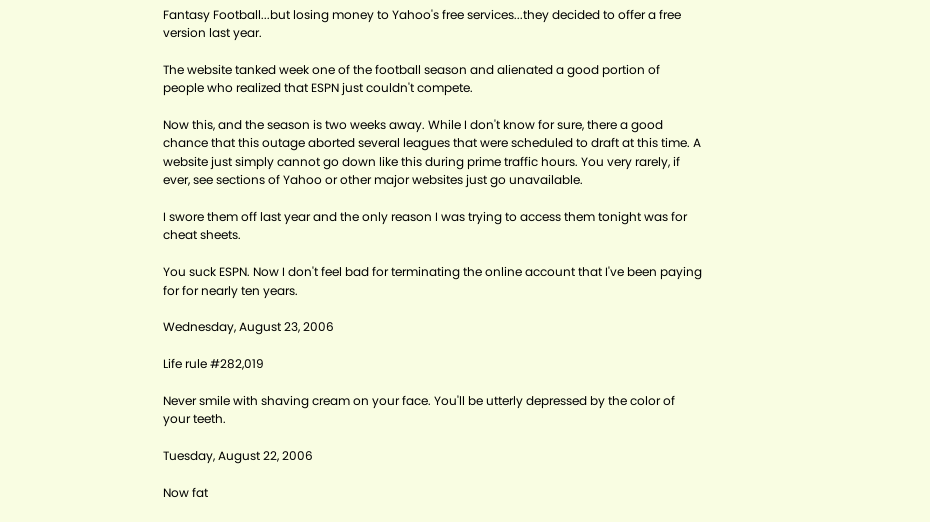Fantasy Football...but losing money to Yahoo's free services...they decided to offer a free version last year.

The website tanked week one of the football season and alienated a good portion of people who realized that ESPN just couldn't compete.

Now this, and the season is two weeks away. While I don't know for sure, there a good chance that this outage aborted several leagues that were scheduled to draft at this time. A website just simply cannot go down like this during prime traffic hours. You very rarely, if ever, see sections of Yahoo or other major websites just go unavailable.

I swore them off last year and the only reason I was trying to access them tonight was for cheat sheets.

You suck ESPN. Now I don't feel bad for terminating the online account that I've been paying for for nearly ten years.

Wednesday, August 23, 2006

Life rule #282,019

Never smile with shaving cream on your face. You'll be utterly depressed by the color of your teeth.

Tuesday, August 22, 2006

Now fat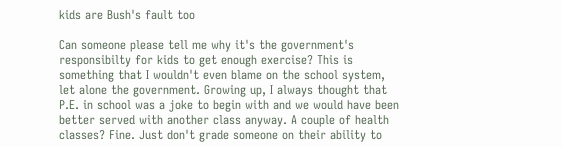kids are Bush's fault too

Can someone please tell me why it's the government's responsibilty for kids to get enough exercise? This is something that I wouldn't even blame on the school system, let alone the government. Growing up, I always thought that P.E. in school was a joke to begin with and we would have been better served with another class anyway. A couple of health classes? Fine. Just don't grade someone on their ability to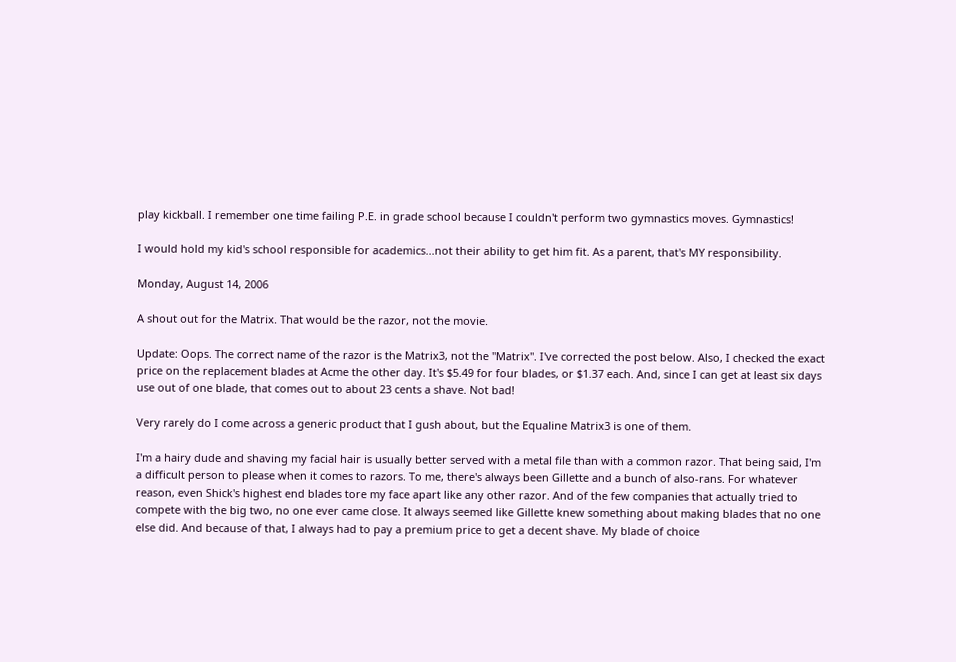play kickball. I remember one time failing P.E. in grade school because I couldn't perform two gymnastics moves. Gymnastics!

I would hold my kid's school responsible for academics...not their ability to get him fit. As a parent, that's MY responsibility.

Monday, August 14, 2006

A shout out for the Matrix. That would be the razor, not the movie.

Update: Oops. The correct name of the razor is the Matrix3, not the "Matrix". I've corrected the post below. Also, I checked the exact price on the replacement blades at Acme the other day. It's $5.49 for four blades, or $1.37 each. And, since I can get at least six days use out of one blade, that comes out to about 23 cents a shave. Not bad!

Very rarely do I come across a generic product that I gush about, but the Equaline Matrix3 is one of them.

I'm a hairy dude and shaving my facial hair is usually better served with a metal file than with a common razor. That being said, I'm a difficult person to please when it comes to razors. To me, there's always been Gillette and a bunch of also-rans. For whatever reason, even Shick's highest end blades tore my face apart like any other razor. And of the few companies that actually tried to compete with the big two, no one ever came close. It always seemed like Gillette knew something about making blades that no one else did. And because of that, I always had to pay a premium price to get a decent shave. My blade of choice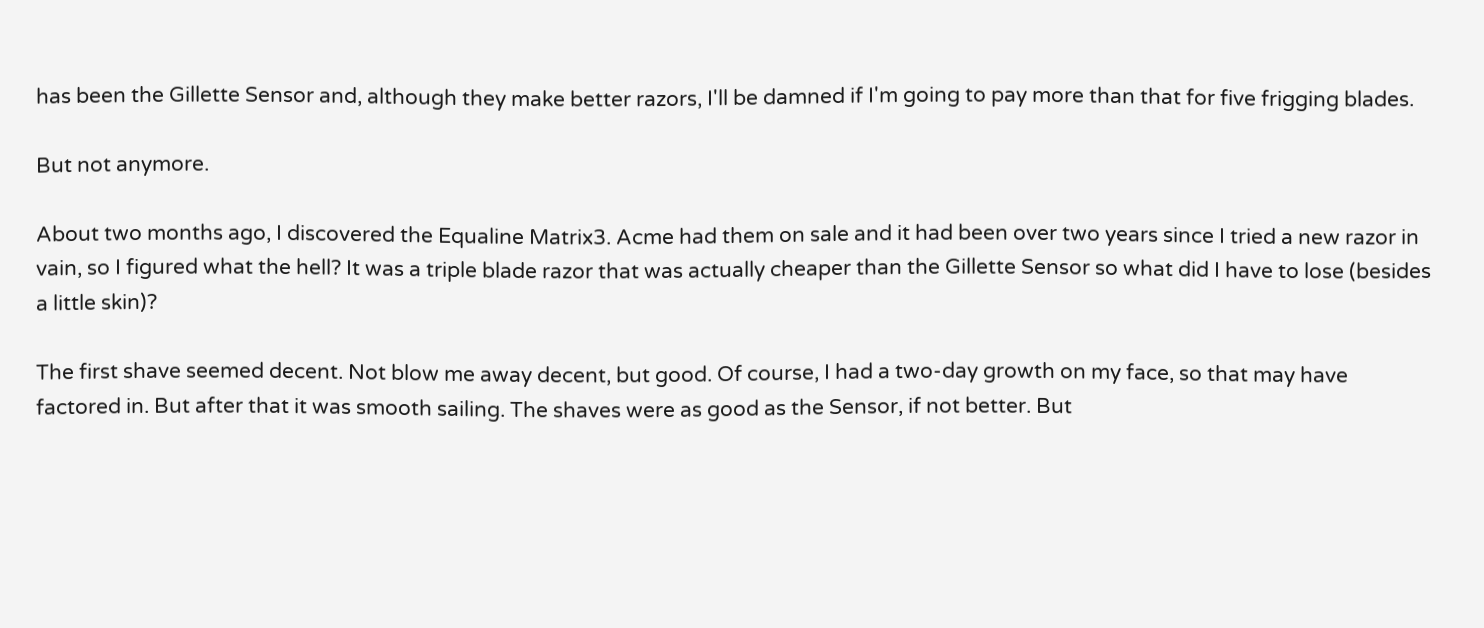has been the Gillette Sensor and, although they make better razors, I'll be damned if I'm going to pay more than that for five frigging blades.

But not anymore.

About two months ago, I discovered the Equaline Matrix3. Acme had them on sale and it had been over two years since I tried a new razor in vain, so I figured what the hell? It was a triple blade razor that was actually cheaper than the Gillette Sensor so what did I have to lose (besides a little skin)?

The first shave seemed decent. Not blow me away decent, but good. Of course, I had a two-day growth on my face, so that may have factored in. But after that it was smooth sailing. The shaves were as good as the Sensor, if not better. But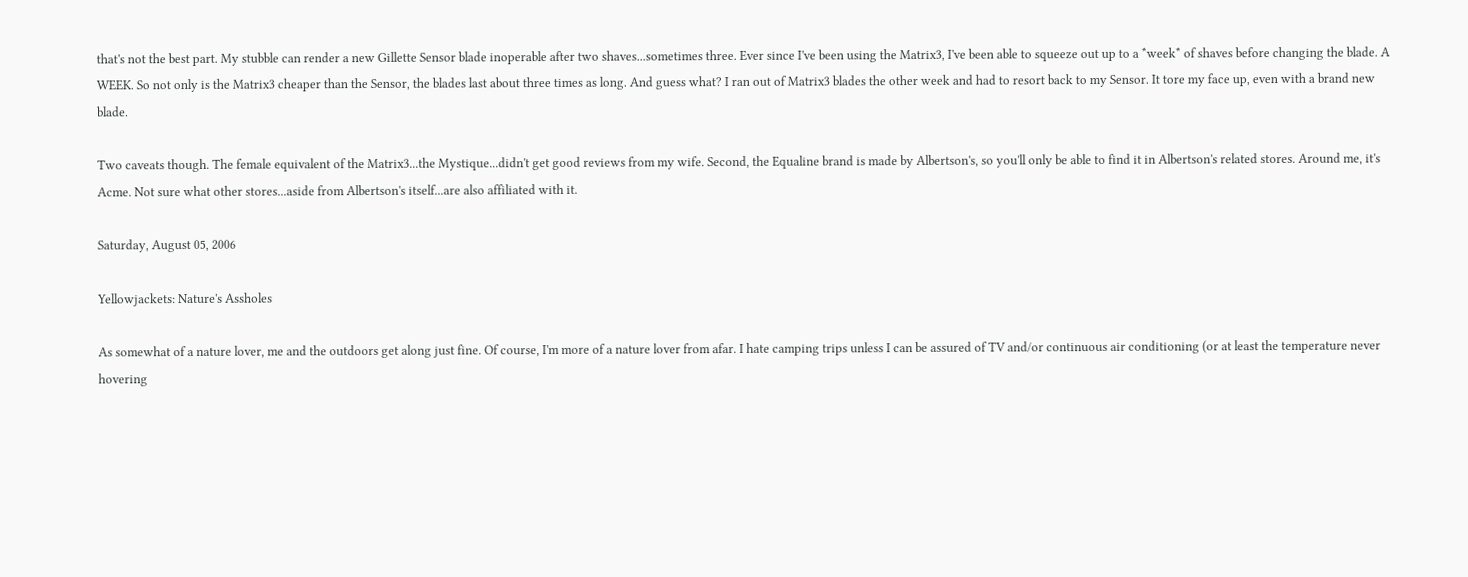that's not the best part. My stubble can render a new Gillette Sensor blade inoperable after two shaves...sometimes three. Ever since I've been using the Matrix3, I've been able to squeeze out up to a *week* of shaves before changing the blade. A WEEK. So not only is the Matrix3 cheaper than the Sensor, the blades last about three times as long. And guess what? I ran out of Matrix3 blades the other week and had to resort back to my Sensor. It tore my face up, even with a brand new blade.

Two caveats though. The female equivalent of the Matrix3...the Mystique...didn't get good reviews from my wife. Second, the Equaline brand is made by Albertson's, so you'll only be able to find it in Albertson's related stores. Around me, it's Acme. Not sure what other stores...aside from Albertson's itself...are also affiliated with it.

Saturday, August 05, 2006

Yellowjackets: Nature's Assholes

As somewhat of a nature lover, me and the outdoors get along just fine. Of course, I'm more of a nature lover from afar. I hate camping trips unless I can be assured of TV and/or continuous air conditioning (or at least the temperature never hovering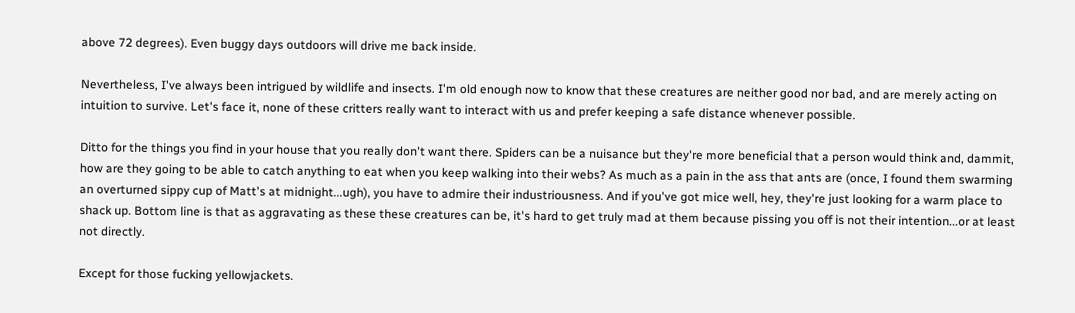above 72 degrees). Even buggy days outdoors will drive me back inside.

Nevertheless, I've always been intrigued by wildlife and insects. I'm old enough now to know that these creatures are neither good nor bad, and are merely acting on intuition to survive. Let's face it, none of these critters really want to interact with us and prefer keeping a safe distance whenever possible.

Ditto for the things you find in your house that you really don't want there. Spiders can be a nuisance but they're more beneficial that a person would think and, dammit, how are they going to be able to catch anything to eat when you keep walking into their webs? As much as a pain in the ass that ants are (once, I found them swarming an overturned sippy cup of Matt's at midnight...ugh), you have to admire their industriousness. And if you've got mice well, hey, they're just looking for a warm place to shack up. Bottom line is that as aggravating as these these creatures can be, it's hard to get truly mad at them because pissing you off is not their intention...or at least not directly.

Except for those fucking yellowjackets.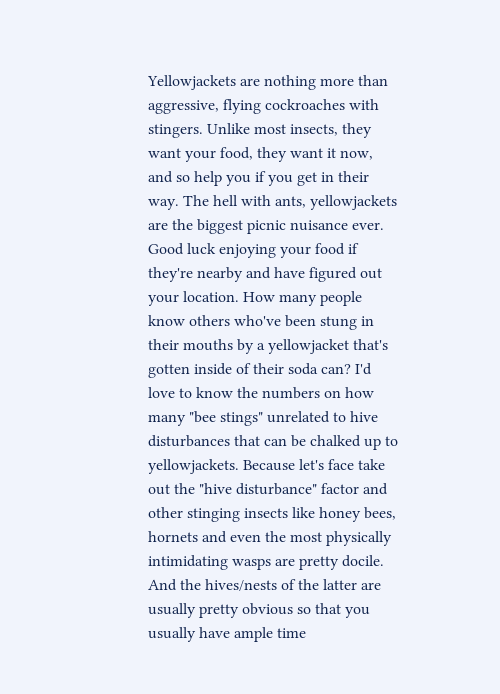Yellowjackets are nothing more than aggressive, flying cockroaches with stingers. Unlike most insects, they want your food, they want it now, and so help you if you get in their way. The hell with ants, yellowjackets are the biggest picnic nuisance ever. Good luck enjoying your food if they're nearby and have figured out your location. How many people know others who've been stung in their mouths by a yellowjacket that's gotten inside of their soda can? I'd love to know the numbers on how many "bee stings" unrelated to hive disturbances that can be chalked up to yellowjackets. Because let's face take out the "hive disturbance" factor and other stinging insects like honey bees, hornets and even the most physically intimidating wasps are pretty docile. And the hives/nests of the latter are usually pretty obvious so that you usually have ample time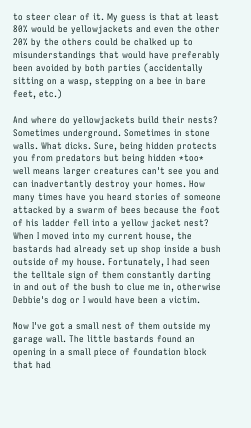to steer clear of it. My guess is that at least 80% would be yellowjackets and even the other 20% by the others could be chalked up to misunderstandings that would have preferably been avoided by both parties (accidentally sitting on a wasp, stepping on a bee in bare feet, etc.)

And where do yellowjackets build their nests? Sometimes underground. Sometimes in stone walls. What dicks. Sure, being hidden protects you from predators but being hidden *too* well means larger creatures can't see you and can inadvertantly destroy your homes. How many times have you heard stories of someone attacked by a swarm of bees because the foot of his ladder fell into a yellow jacket nest? When I moved into my current house, the bastards had already set up shop inside a bush outside of my house. Fortunately, I had seen the telltale sign of them constantly darting in and out of the bush to clue me in, otherwise Debbie's dog or I would have been a victim.

Now I've got a small nest of them outside my garage wall. The little bastards found an opening in a small piece of foundation block that had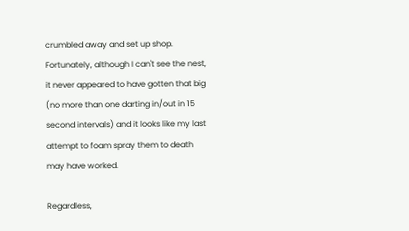crumbled away and set up shop. Fortunately, although I can't see the nest, it never appeared to have gotten that big (no more than one darting in/out in 15 second intervals) and it looks like my last attempt to foam spray them to death may have worked.

Regardless,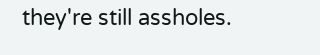they're still assholes.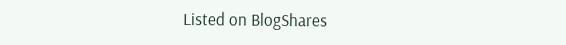Listed on BlogShares